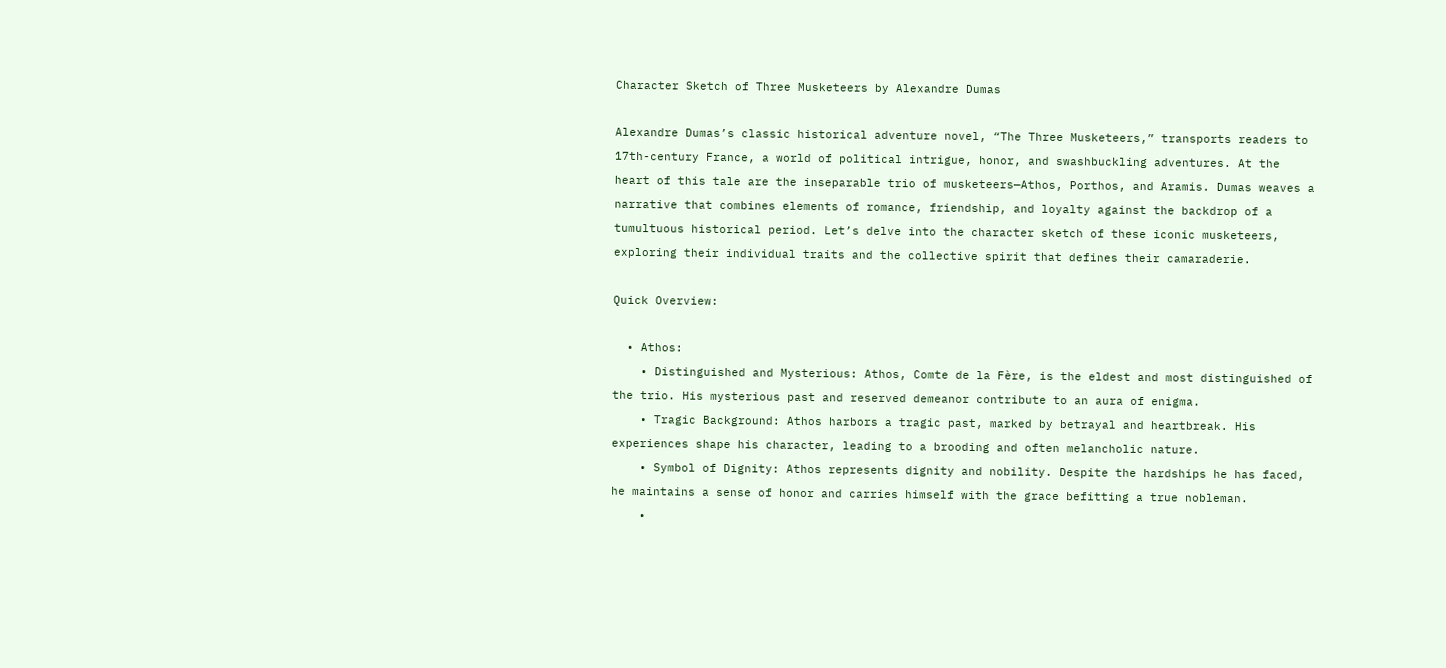Character Sketch of Three Musketeers by Alexandre Dumas

Alexandre Dumas’s classic historical adventure novel, “The Three Musketeers,” transports readers to 17th-century France, a world of political intrigue, honor, and swashbuckling adventures. At the heart of this tale are the inseparable trio of musketeers—Athos, Porthos, and Aramis. Dumas weaves a narrative that combines elements of romance, friendship, and loyalty against the backdrop of a tumultuous historical period. Let’s delve into the character sketch of these iconic musketeers, exploring their individual traits and the collective spirit that defines their camaraderie.

Quick Overview:

  • Athos:
    • Distinguished and Mysterious: Athos, Comte de la Fère, is the eldest and most distinguished of the trio. His mysterious past and reserved demeanor contribute to an aura of enigma.
    • Tragic Background: Athos harbors a tragic past, marked by betrayal and heartbreak. His experiences shape his character, leading to a brooding and often melancholic nature.
    • Symbol of Dignity: Athos represents dignity and nobility. Despite the hardships he has faced, he maintains a sense of honor and carries himself with the grace befitting a true nobleman.
    •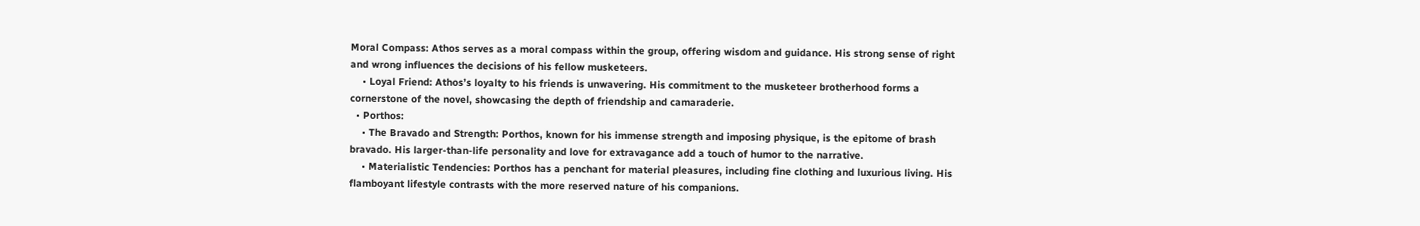Moral Compass: Athos serves as a moral compass within the group, offering wisdom and guidance. His strong sense of right and wrong influences the decisions of his fellow musketeers.
    • Loyal Friend: Athos’s loyalty to his friends is unwavering. His commitment to the musketeer brotherhood forms a cornerstone of the novel, showcasing the depth of friendship and camaraderie.
  • Porthos:
    • The Bravado and Strength: Porthos, known for his immense strength and imposing physique, is the epitome of brash bravado. His larger-than-life personality and love for extravagance add a touch of humor to the narrative.
    • Materialistic Tendencies: Porthos has a penchant for material pleasures, including fine clothing and luxurious living. His flamboyant lifestyle contrasts with the more reserved nature of his companions.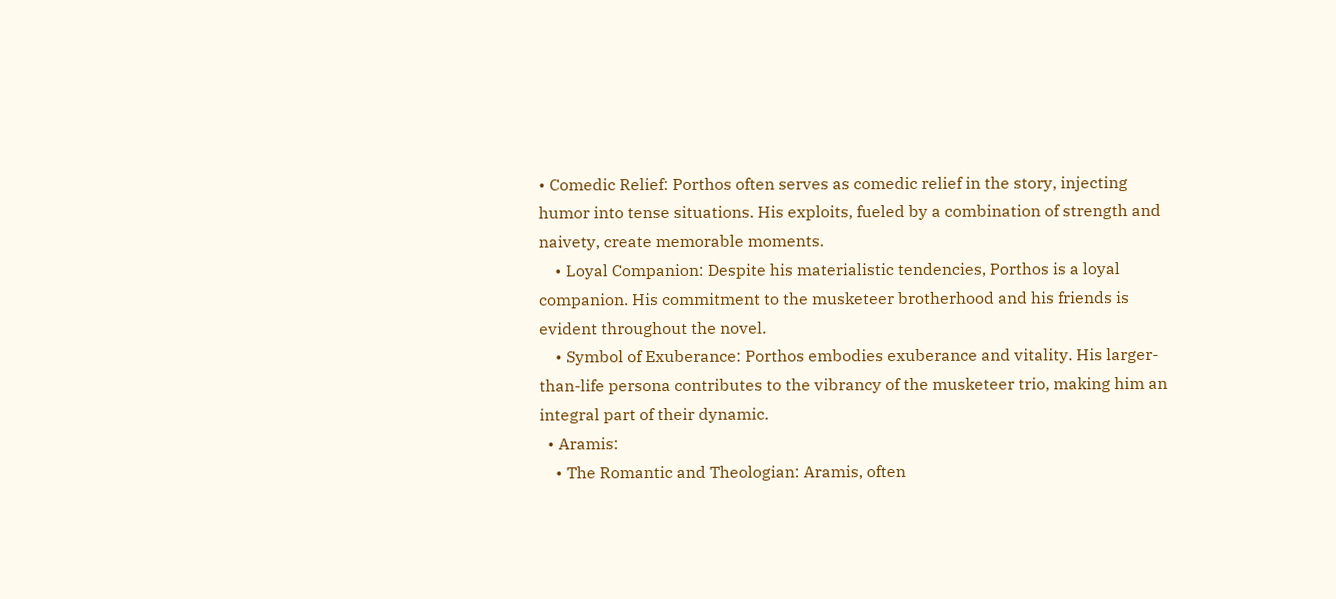• Comedic Relief: Porthos often serves as comedic relief in the story, injecting humor into tense situations. His exploits, fueled by a combination of strength and naivety, create memorable moments.
    • Loyal Companion: Despite his materialistic tendencies, Porthos is a loyal companion. His commitment to the musketeer brotherhood and his friends is evident throughout the novel.
    • Symbol of Exuberance: Porthos embodies exuberance and vitality. His larger-than-life persona contributes to the vibrancy of the musketeer trio, making him an integral part of their dynamic.
  • Aramis:
    • The Romantic and Theologian: Aramis, often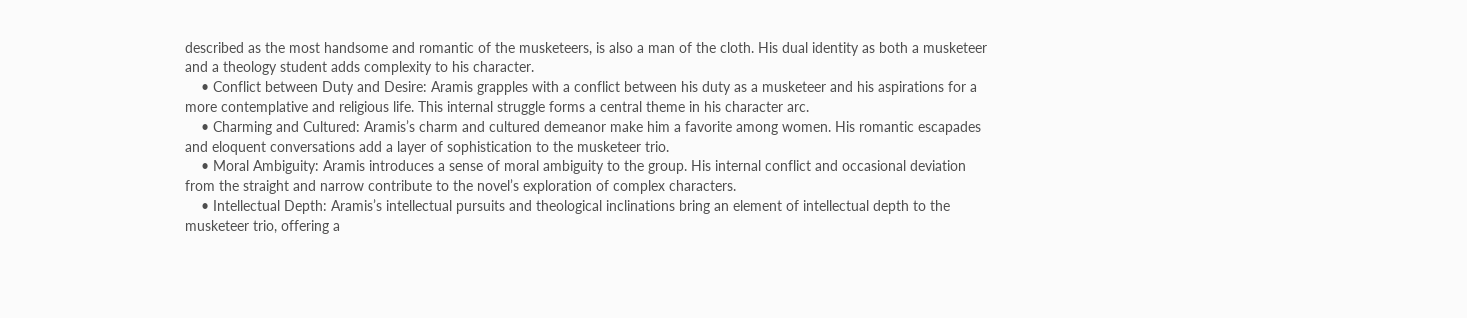described as the most handsome and romantic of the musketeers, is also a man of the cloth. His dual identity as both a musketeer and a theology student adds complexity to his character.
    • Conflict between Duty and Desire: Aramis grapples with a conflict between his duty as a musketeer and his aspirations for a more contemplative and religious life. This internal struggle forms a central theme in his character arc.
    • Charming and Cultured: Aramis’s charm and cultured demeanor make him a favorite among women. His romantic escapades and eloquent conversations add a layer of sophistication to the musketeer trio.
    • Moral Ambiguity: Aramis introduces a sense of moral ambiguity to the group. His internal conflict and occasional deviation from the straight and narrow contribute to the novel’s exploration of complex characters.
    • Intellectual Depth: Aramis’s intellectual pursuits and theological inclinations bring an element of intellectual depth to the musketeer trio, offering a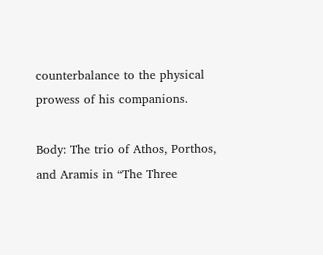counterbalance to the physical prowess of his companions.

Body: The trio of Athos, Porthos, and Aramis in “The Three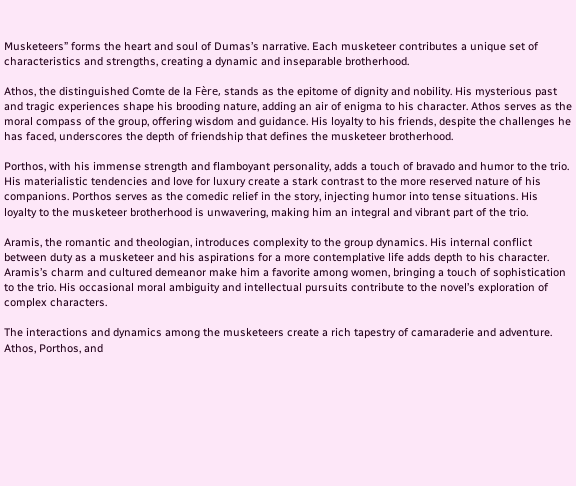Musketeers” forms the heart and soul of Dumas’s narrative. Each musketeer contributes a unique set of characteristics and strengths, creating a dynamic and inseparable brotherhood.

Athos, the distinguished Comte de la Fère, stands as the epitome of dignity and nobility. His mysterious past and tragic experiences shape his brooding nature, adding an air of enigma to his character. Athos serves as the moral compass of the group, offering wisdom and guidance. His loyalty to his friends, despite the challenges he has faced, underscores the depth of friendship that defines the musketeer brotherhood.

Porthos, with his immense strength and flamboyant personality, adds a touch of bravado and humor to the trio. His materialistic tendencies and love for luxury create a stark contrast to the more reserved nature of his companions. Porthos serves as the comedic relief in the story, injecting humor into tense situations. His loyalty to the musketeer brotherhood is unwavering, making him an integral and vibrant part of the trio.

Aramis, the romantic and theologian, introduces complexity to the group dynamics. His internal conflict between duty as a musketeer and his aspirations for a more contemplative life adds depth to his character. Aramis’s charm and cultured demeanor make him a favorite among women, bringing a touch of sophistication to the trio. His occasional moral ambiguity and intellectual pursuits contribute to the novel’s exploration of complex characters.

The interactions and dynamics among the musketeers create a rich tapestry of camaraderie and adventure. Athos, Porthos, and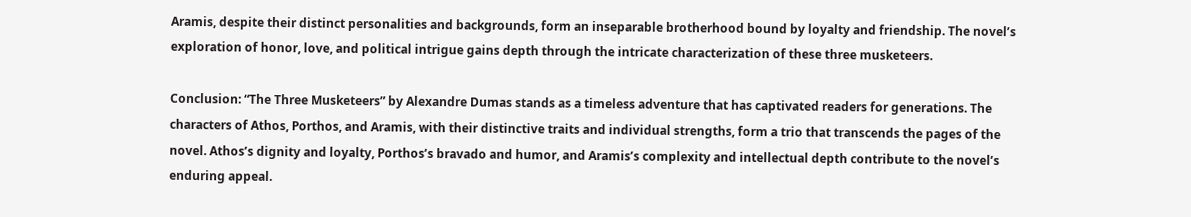Aramis, despite their distinct personalities and backgrounds, form an inseparable brotherhood bound by loyalty and friendship. The novel’s exploration of honor, love, and political intrigue gains depth through the intricate characterization of these three musketeers.

Conclusion: “The Three Musketeers” by Alexandre Dumas stands as a timeless adventure that has captivated readers for generations. The characters of Athos, Porthos, and Aramis, with their distinctive traits and individual strengths, form a trio that transcends the pages of the novel. Athos’s dignity and loyalty, Porthos’s bravado and humor, and Aramis’s complexity and intellectual depth contribute to the novel’s enduring appeal.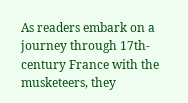As readers embark on a journey through 17th-century France with the musketeers, they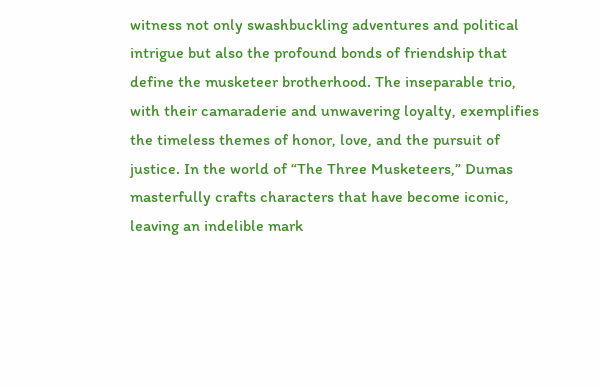witness not only swashbuckling adventures and political intrigue but also the profound bonds of friendship that define the musketeer brotherhood. The inseparable trio, with their camaraderie and unwavering loyalty, exemplifies the timeless themes of honor, love, and the pursuit of justice. In the world of “The Three Musketeers,” Dumas masterfully crafts characters that have become iconic, leaving an indelible mark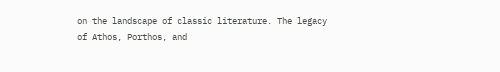on the landscape of classic literature. The legacy of Athos, Porthos, and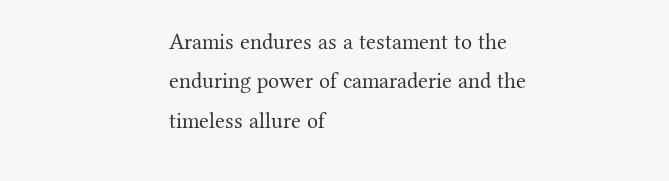Aramis endures as a testament to the enduring power of camaraderie and the timeless allure of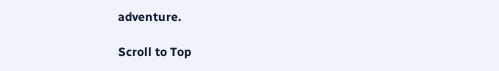adventure.

Scroll to Top